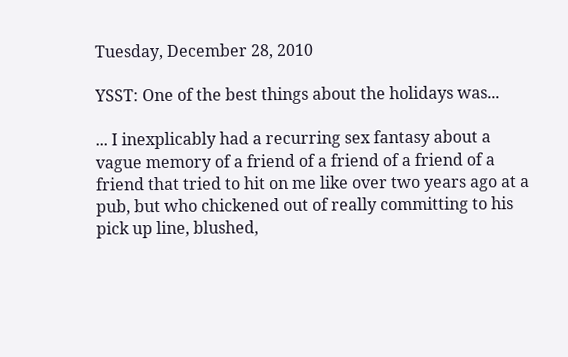Tuesday, December 28, 2010

YSST: One of the best things about the holidays was...

... I inexplicably had a recurring sex fantasy about a vague memory of a friend of a friend of a friend of a friend that tried to hit on me like over two years ago at a pub, but who chickened out of really committing to his pick up line, blushed,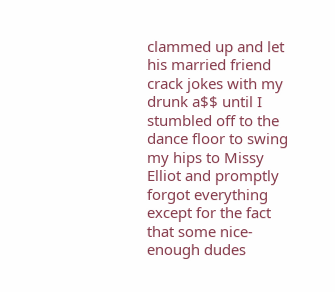clammed up and let his married friend crack jokes with my drunk a$$ until I stumbled off to the dance floor to swing my hips to Missy Elliot and promptly forgot everything except for the fact that some nice-enough dudes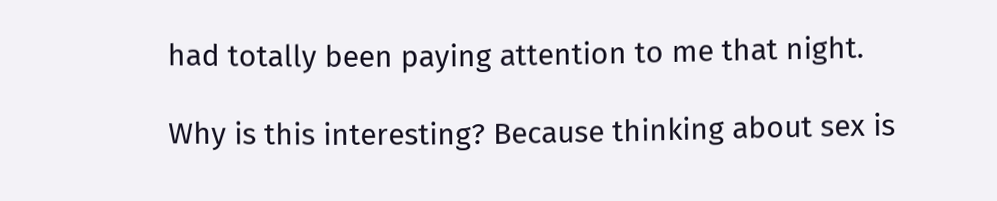had totally been paying attention to me that night.

Why is this interesting? Because thinking about sex is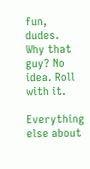fun, dudes.
Why that guy? No idea. Roll with it.

Everything else about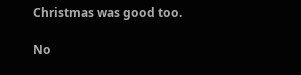Christmas was good too.

No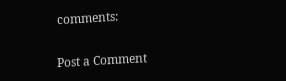comments:

Post a Comment